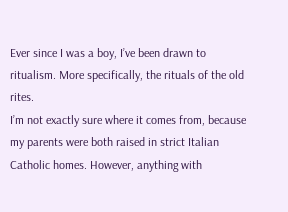Ever since I was a boy, I’ve been drawn to ritualism. More specifically, the rituals of the old rites.
I’m not exactly sure where it comes from, because my parents were both raised in strict Italian Catholic homes. However, anything with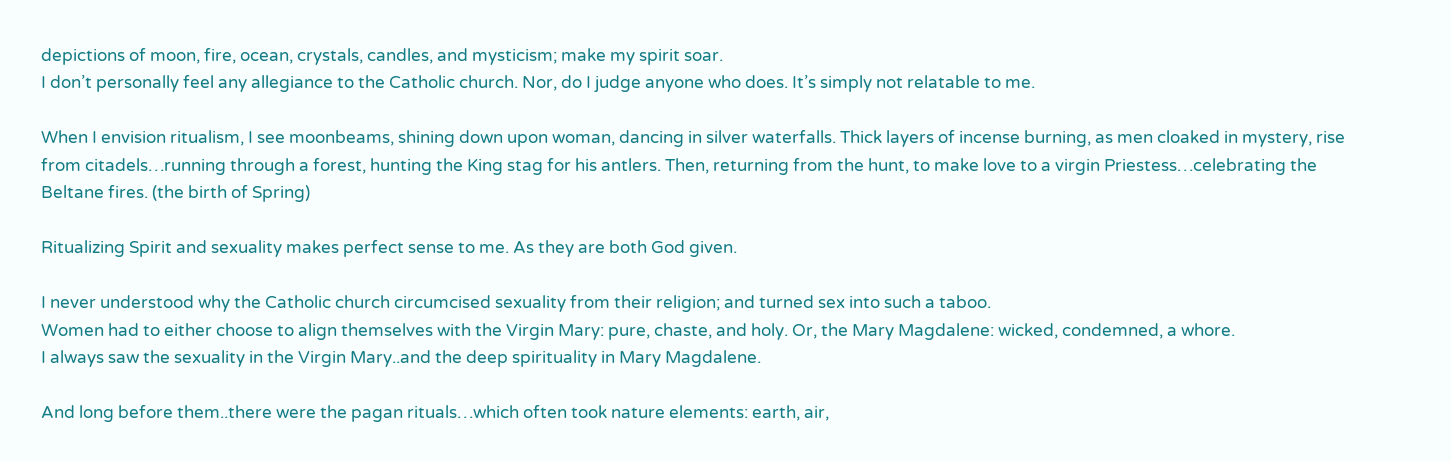depictions of moon, fire, ocean, crystals, candles, and mysticism; make my spirit soar.
I don’t personally feel any allegiance to the Catholic church. Nor, do I judge anyone who does. It’s simply not relatable to me.

When I envision ritualism, I see moonbeams, shining down upon woman, dancing in silver waterfalls. Thick layers of incense burning, as men cloaked in mystery, rise from citadels…running through a forest, hunting the King stag for his antlers. Then, returning from the hunt, to make love to a virgin Priestess…celebrating the Beltane fires. (the birth of Spring)

Ritualizing Spirit and sexuality makes perfect sense to me. As they are both God given.

I never understood why the Catholic church circumcised sexuality from their religion; and turned sex into such a taboo.
Women had to either choose to align themselves with the Virgin Mary: pure, chaste, and holy. Or, the Mary Magdalene: wicked, condemned, a whore.
I always saw the sexuality in the Virgin Mary..and the deep spirituality in Mary Magdalene.

And long before them..there were the pagan rituals…which often took nature elements: earth, air,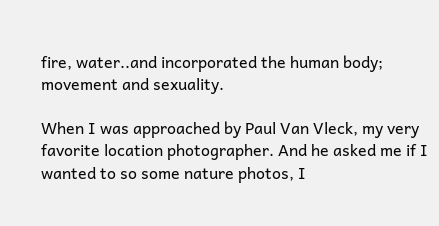fire, water..and incorporated the human body; movement and sexuality.

When I was approached by Paul Van Vleck, my very favorite location photographer. And he asked me if I wanted to so some nature photos, I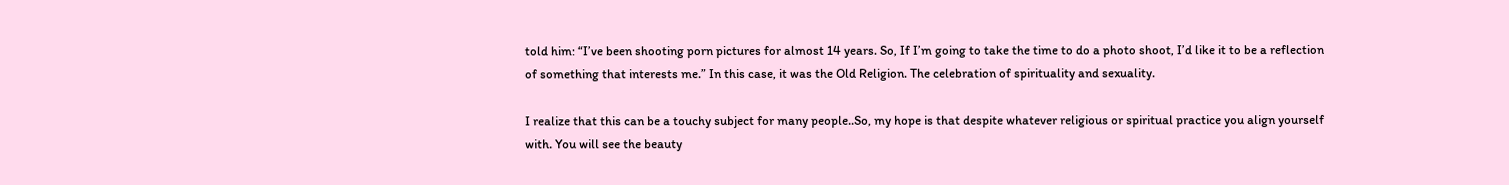told him: “I’ve been shooting porn pictures for almost 14 years. So, If I’m going to take the time to do a photo shoot, I’d like it to be a reflection of something that interests me.” In this case, it was the Old Religion. The celebration of spirituality and sexuality.

I realize that this can be a touchy subject for many people..So, my hope is that despite whatever religious or spiritual practice you align yourself with. You will see the beauty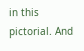in this pictorial. And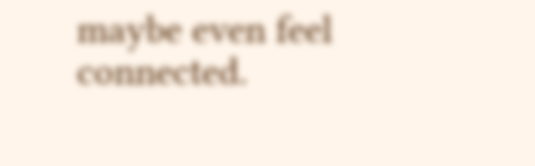maybe even feel connected.